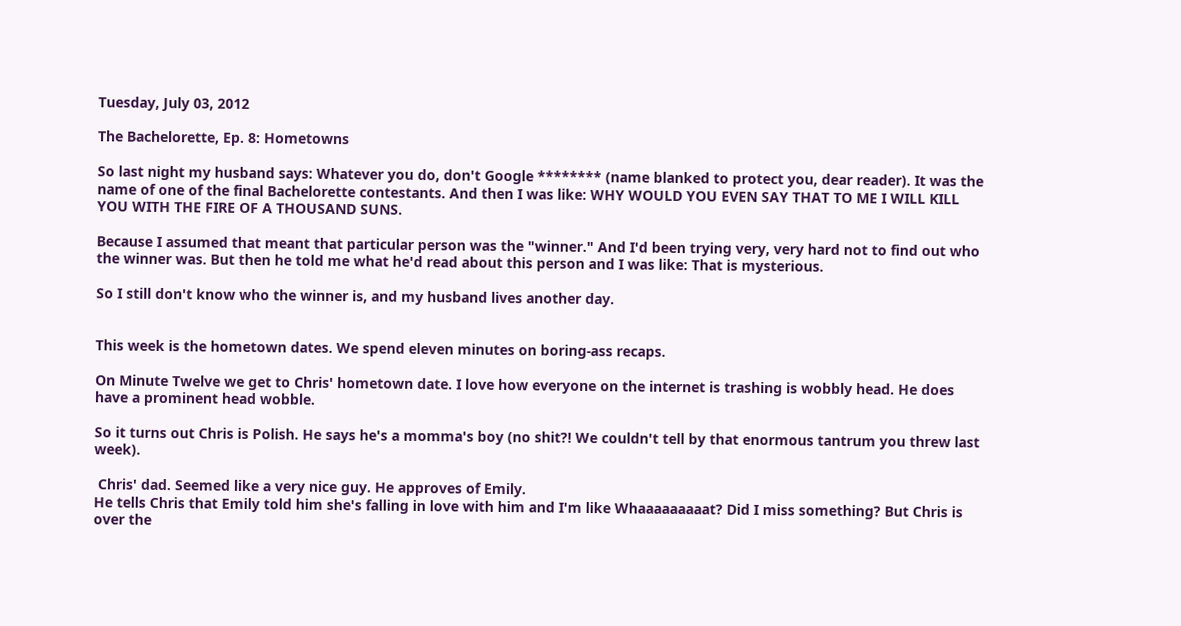Tuesday, July 03, 2012

The Bachelorette, Ep. 8: Hometowns

So last night my husband says: Whatever you do, don't Google ******** (name blanked to protect you, dear reader). It was the name of one of the final Bachelorette contestants. And then I was like: WHY WOULD YOU EVEN SAY THAT TO ME I WILL KILL YOU WITH THE FIRE OF A THOUSAND SUNS.

Because I assumed that meant that particular person was the "winner." And I'd been trying very, very hard not to find out who the winner was. But then he told me what he'd read about this person and I was like: That is mysterious.

So I still don't know who the winner is, and my husband lives another day.


This week is the hometown dates. We spend eleven minutes on boring-ass recaps.

On Minute Twelve we get to Chris' hometown date. I love how everyone on the internet is trashing is wobbly head. He does have a prominent head wobble.

So it turns out Chris is Polish. He says he's a momma's boy (no shit?! We couldn't tell by that enormous tantrum you threw last week).

 Chris' dad. Seemed like a very nice guy. He approves of Emily.
He tells Chris that Emily told him she's falling in love with him and I'm like Whaaaaaaaaat? Did I miss something? But Chris is over the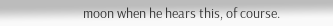moon when he hears this, of course.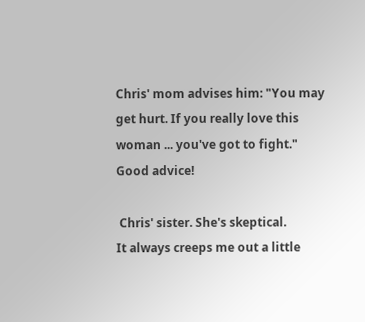Chris' mom advises him: "You may get hurt. If you really love this woman ... you've got to fight." Good advice!

 Chris' sister. She's skeptical.
It always creeps me out a little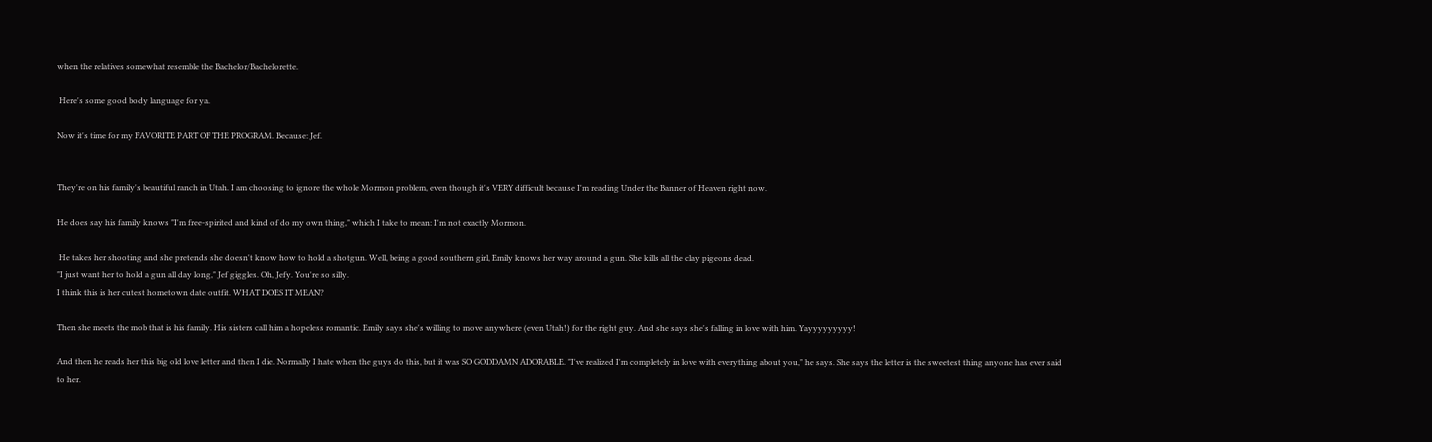when the relatives somewhat resemble the Bachelor/Bachelorette.

 Here's some good body language for ya.

Now it's time for my FAVORITE PART OF THE PROGRAM. Because: Jef.


They're on his family's beautiful ranch in Utah. I am choosing to ignore the whole Mormon problem, even though it's VERY difficult because I'm reading Under the Banner of Heaven right now.

He does say his family knows "I'm free-spirited and kind of do my own thing," which I take to mean: I'm not exactly Mormon.

 He takes her shooting and she pretends she doesn't know how to hold a shotgun. Well, being a good southern girl, Emily knows her way around a gun. She kills all the clay pigeons dead.
"I just want her to hold a gun all day long," Jef giggles. Oh, Jefy. You're so silly.
I think this is her cutest hometown date outfit. WHAT DOES IT MEAN?

Then she meets the mob that is his family. His sisters call him a hopeless romantic. Emily says she's willing to move anywhere (even Utah!) for the right guy. And she says she's falling in love with him. Yayyyyyyyyy!

And then he reads her this big old love letter and then I die. Normally I hate when the guys do this, but it was SO GODDAMN ADORABLE. "I've realized I'm completely in love with everything about you," he says. She says the letter is the sweetest thing anyone has ever said to her.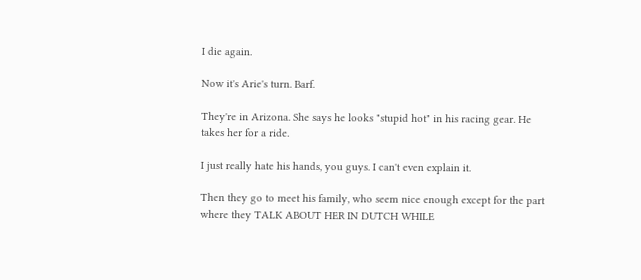I die again.

Now it's Arie's turn. Barf.

They're in Arizona. She says he looks "stupid hot" in his racing gear. He takes her for a ride.

I just really hate his hands, you guys. I can't even explain it.

Then they go to meet his family, who seem nice enough except for the part where they TALK ABOUT HER IN DUTCH WHILE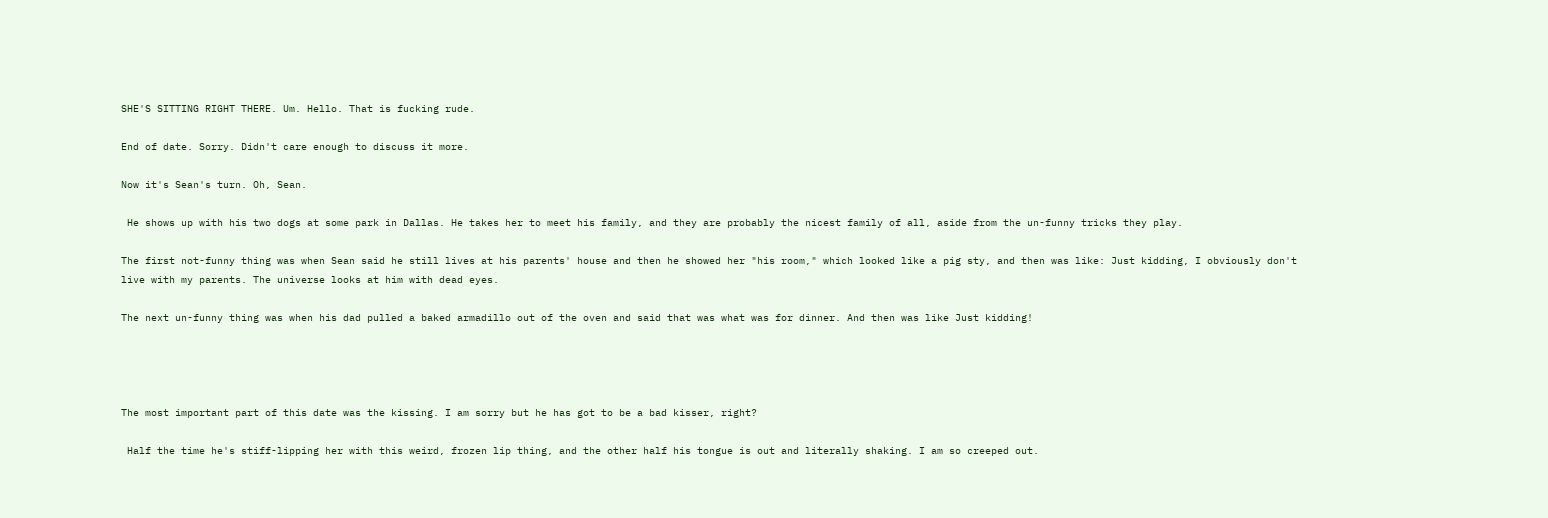SHE'S SITTING RIGHT THERE. Um. Hello. That is fucking rude.

End of date. Sorry. Didn't care enough to discuss it more.

Now it's Sean's turn. Oh, Sean.

 He shows up with his two dogs at some park in Dallas. He takes her to meet his family, and they are probably the nicest family of all, aside from the un-funny tricks they play.

The first not-funny thing was when Sean said he still lives at his parents' house and then he showed her "his room," which looked like a pig sty, and then was like: Just kidding, I obviously don't live with my parents. The universe looks at him with dead eyes.

The next un-funny thing was when his dad pulled a baked armadillo out of the oven and said that was what was for dinner. And then was like Just kidding!




The most important part of this date was the kissing. I am sorry but he has got to be a bad kisser, right?

 Half the time he's stiff-lipping her with this weird, frozen lip thing, and the other half his tongue is out and literally shaking. I am so creeped out.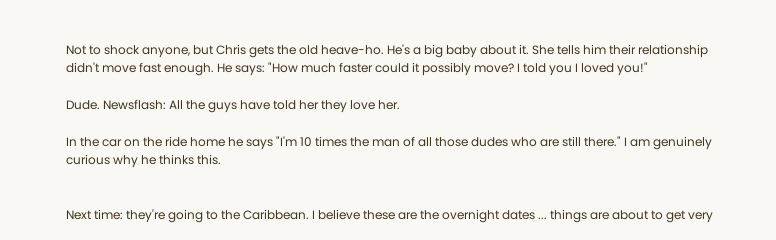Not to shock anyone, but Chris gets the old heave-ho. He's a big baby about it. She tells him their relationship didn't move fast enough. He says: "How much faster could it possibly move? I told you I loved you!"

Dude. Newsflash: All the guys have told her they love her.

In the car on the ride home he says "I'm 10 times the man of all those dudes who are still there." I am genuinely curious why he thinks this.


Next time: they're going to the Caribbean. I believe these are the overnight dates ... things are about to get very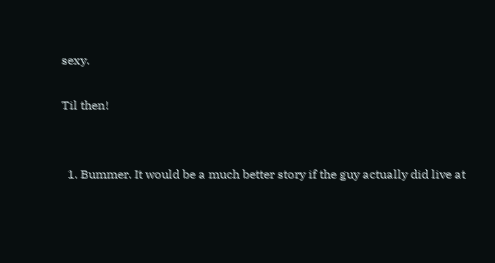sexy.

Til then!


  1. Bummer. It would be a much better story if the guy actually did live at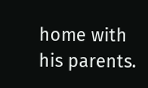home with his parents.